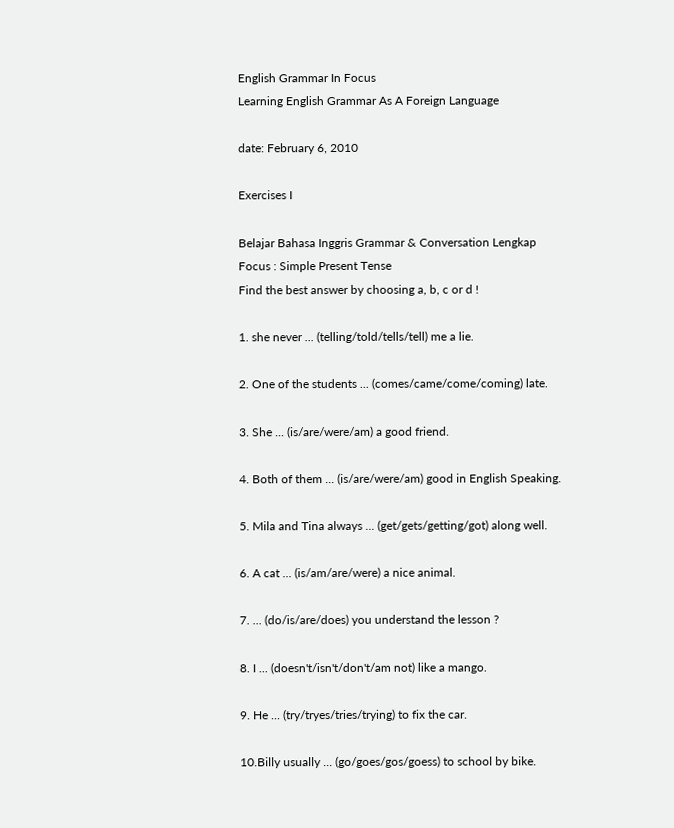English Grammar In Focus
Learning English Grammar As A Foreign Language

date: February 6, 2010

Exercises I

Belajar Bahasa Inggris Grammar & Conversation Lengkap
Focus : Simple Present Tense
Find the best answer by choosing a, b, c or d !

1. she never ... (telling/told/tells/tell) me a lie.

2. One of the students ... (comes/came/come/coming) late.

3. She ... (is/are/were/am) a good friend.

4. Both of them ... (is/are/were/am) good in English Speaking.

5. Mila and Tina always ... (get/gets/getting/got) along well.

6. A cat ... (is/am/are/were) a nice animal.

7. ... (do/is/are/does) you understand the lesson ?

8. I ... (doesn't/isn't/don't/am not) like a mango.

9. He ... (try/tryes/tries/trying) to fix the car.

10.Billy usually ... (go/goes/gos/goess) to school by bike.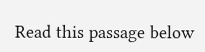Read this passage below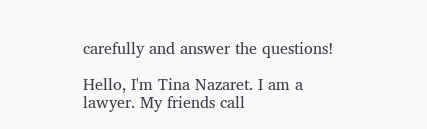carefully and answer the questions!

Hello, I'm Tina Nazaret. I am a lawyer. My friends call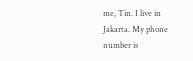me, Tin. I live in Jakarta. My phone number is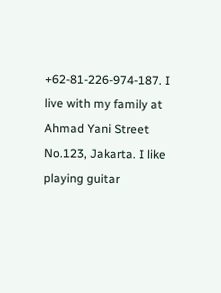+62-81-226-974-187. I live with my family at Ahmad Yani Street No.123, Jakarta. I like playing guitar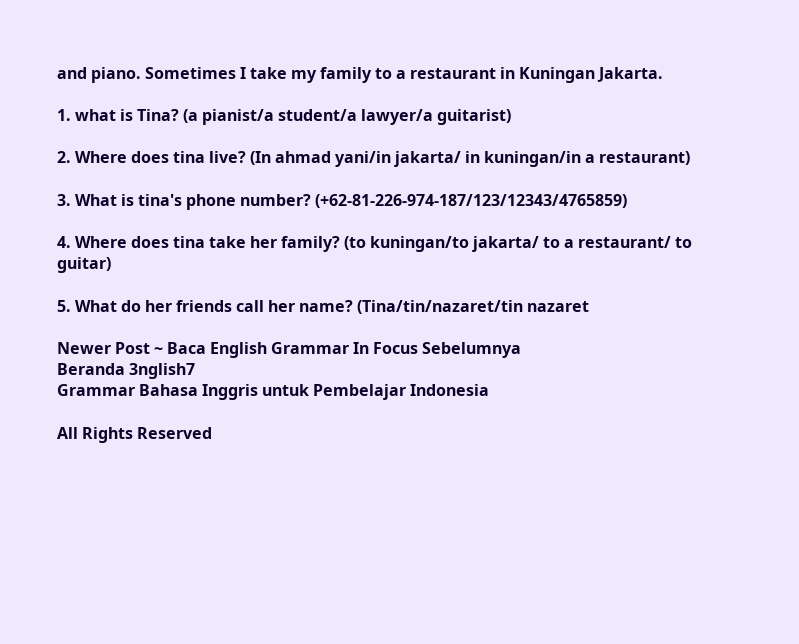and piano. Sometimes I take my family to a restaurant in Kuningan Jakarta.

1. what is Tina? (a pianist/a student/a lawyer/a guitarist)

2. Where does tina live? (In ahmad yani/in jakarta/ in kuningan/in a restaurant)

3. What is tina's phone number? (+62-81-226-974-187/123/12343/4765859)

4. Where does tina take her family? (to kuningan/to jakarta/ to a restaurant/ to guitar)

5. What do her friends call her name? (Tina/tin/nazaret/tin nazaret

Newer Post ~ Baca English Grammar In Focus Sebelumnya
Beranda 3nglish7
Grammar Bahasa Inggris untuk Pembelajar Indonesia

All Rights Reserved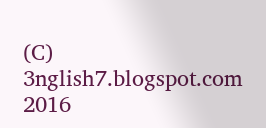(C) 3nglish7.blogspot.com 2016